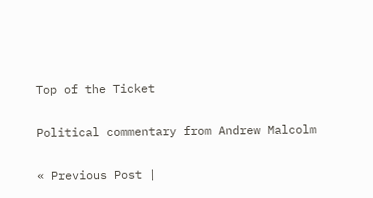Top of the Ticket

Political commentary from Andrew Malcolm

« Previous Post |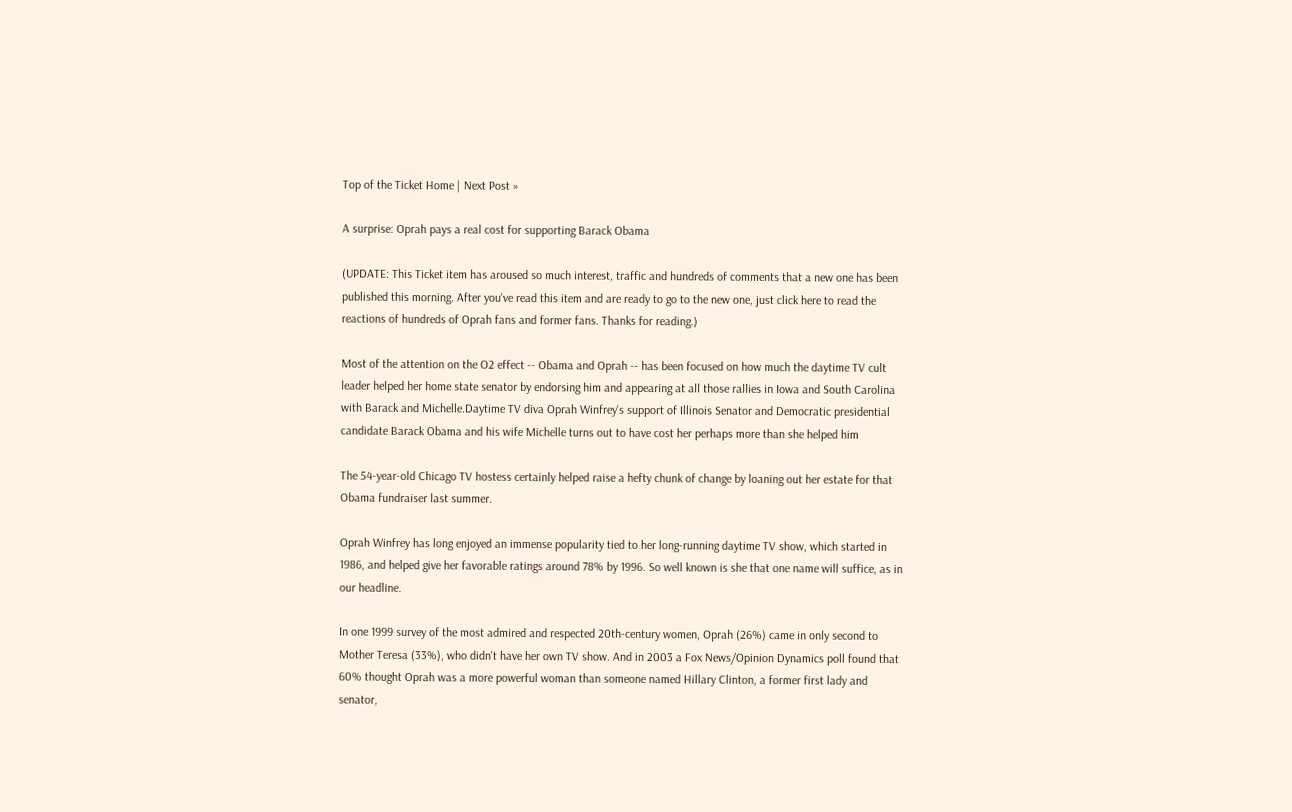Top of the Ticket Home | Next Post »

A surprise: Oprah pays a real cost for supporting Barack Obama

(UPDATE: This Ticket item has aroused so much interest, traffic and hundreds of comments that a new one has been published this morning. After you've read this item and are ready to go to the new one, just click here to read the reactions of hundreds of Oprah fans and former fans. Thanks for reading.)

Most of the attention on the O2 effect -- Obama and Oprah -- has been focused on how much the daytime TV cult leader helped her home state senator by endorsing him and appearing at all those rallies in Iowa and South Carolina with Barack and Michelle.Daytime TV diva Oprah Winfrey's support of Illinois Senator and Democratic presidential candidate Barack Obama and his wife Michelle turns out to have cost her perhaps more than she helped him

The 54-year-old Chicago TV hostess certainly helped raise a hefty chunk of change by loaning out her estate for that Obama fundraiser last summer.

Oprah Winfrey has long enjoyed an immense popularity tied to her long-running daytime TV show, which started in 1986, and helped give her favorable ratings around 78% by 1996. So well known is she that one name will suffice, as in our headline.

In one 1999 survey of the most admired and respected 20th-century women, Oprah (26%) came in only second to Mother Teresa (33%), who didn't have her own TV show. And in 2003 a Fox News/Opinion Dynamics poll found that 60% thought Oprah was a more powerful woman than someone named Hillary Clinton, a former first lady and senator,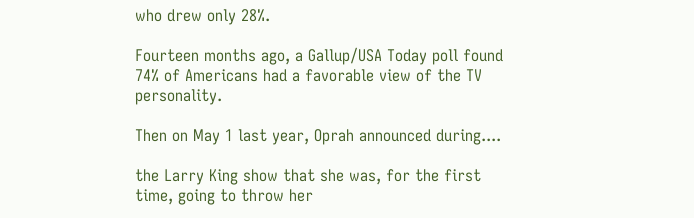who drew only 28%.

Fourteen months ago, a Gallup/USA Today poll found 74% of Americans had a favorable view of the TV personality.

Then on May 1 last year, Oprah announced during....

the Larry King show that she was, for the first time, going to throw her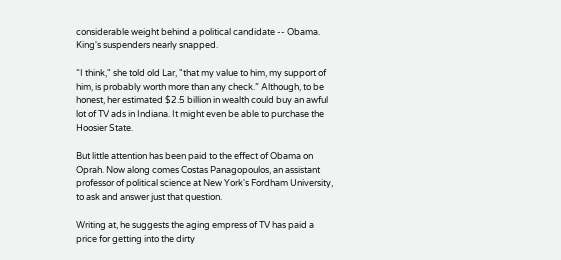considerable weight behind a political candidate -- Obama.  King's suspenders nearly snapped.

“I think," she told old Lar, "that my value to him, my support of him, is probably worth more than any check.” Although, to be honest, her estimated $2.5 billion in wealth could buy an awful lot of TV ads in Indiana. It might even be able to purchase the Hoosier State.

But little attention has been paid to the effect of Obama on Oprah. Now along comes Costas Panagopoulos, an assistant professor of political science at New York's Fordham University, to ask and answer just that question.

Writing at, he suggests the aging empress of TV has paid a price for getting into the dirty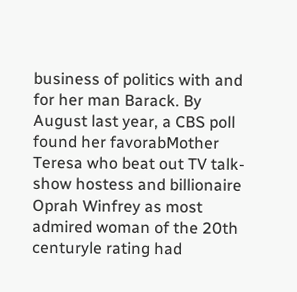business of politics with and for her man Barack. By August last year, a CBS poll found her favorabMother Teresa who beat out TV talk-show hostess and billionaire Oprah Winfrey as most admired woman of the 20th centuryle rating had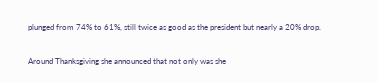plunged from 74% to 61%, still twice as good as the president but nearly a 20% drop.

Around Thanksgiving she announced that not only was she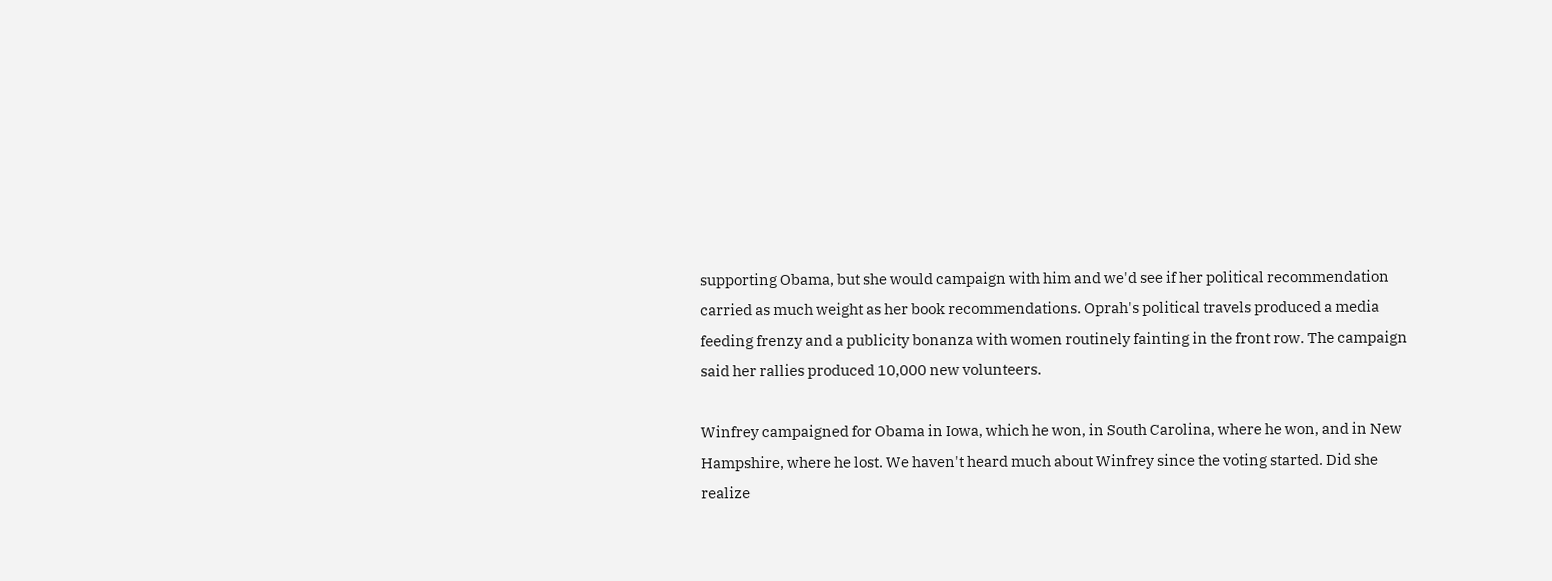supporting Obama, but she would campaign with him and we'd see if her political recommendation carried as much weight as her book recommendations. Oprah's political travels produced a media feeding frenzy and a publicity bonanza with women routinely fainting in the front row. The campaign said her rallies produced 10,000 new volunteers.

Winfrey campaigned for Obama in Iowa, which he won, in South Carolina, where he won, and in New Hampshire, where he lost. We haven't heard much about Winfrey since the voting started. Did she realize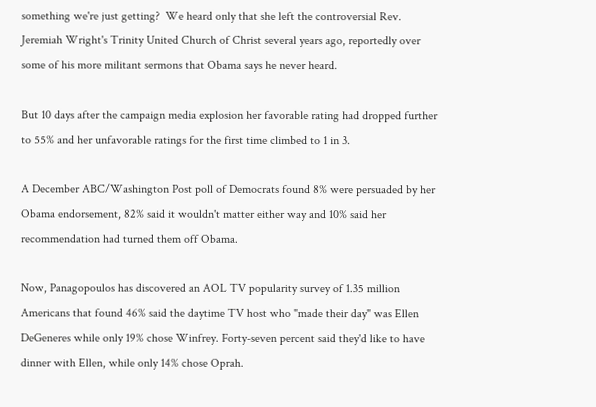something we're just getting?  We heard only that she left the controversial Rev. Jeremiah Wright's Trinity United Church of Christ several years ago, reportedly over some of his more militant sermons that Obama says he never heard.

But 10 days after the campaign media explosion her favorable rating had dropped further to 55% and her unfavorable ratings for the first time climbed to 1 in 3.

A December ABC/Washington Post poll of Democrats found 8% were persuaded by her Obama endorsement, 82% said it wouldn't matter either way and 10% said her recommendation had turned them off Obama.

Now, Panagopoulos has discovered an AOL TV popularity survey of 1.35 million Americans that found 46% said the daytime TV host who "made their day" was Ellen DeGeneres while only 19% chose Winfrey. Forty-seven percent said they'd like to have dinner with Ellen, while only 14% chose Oprah.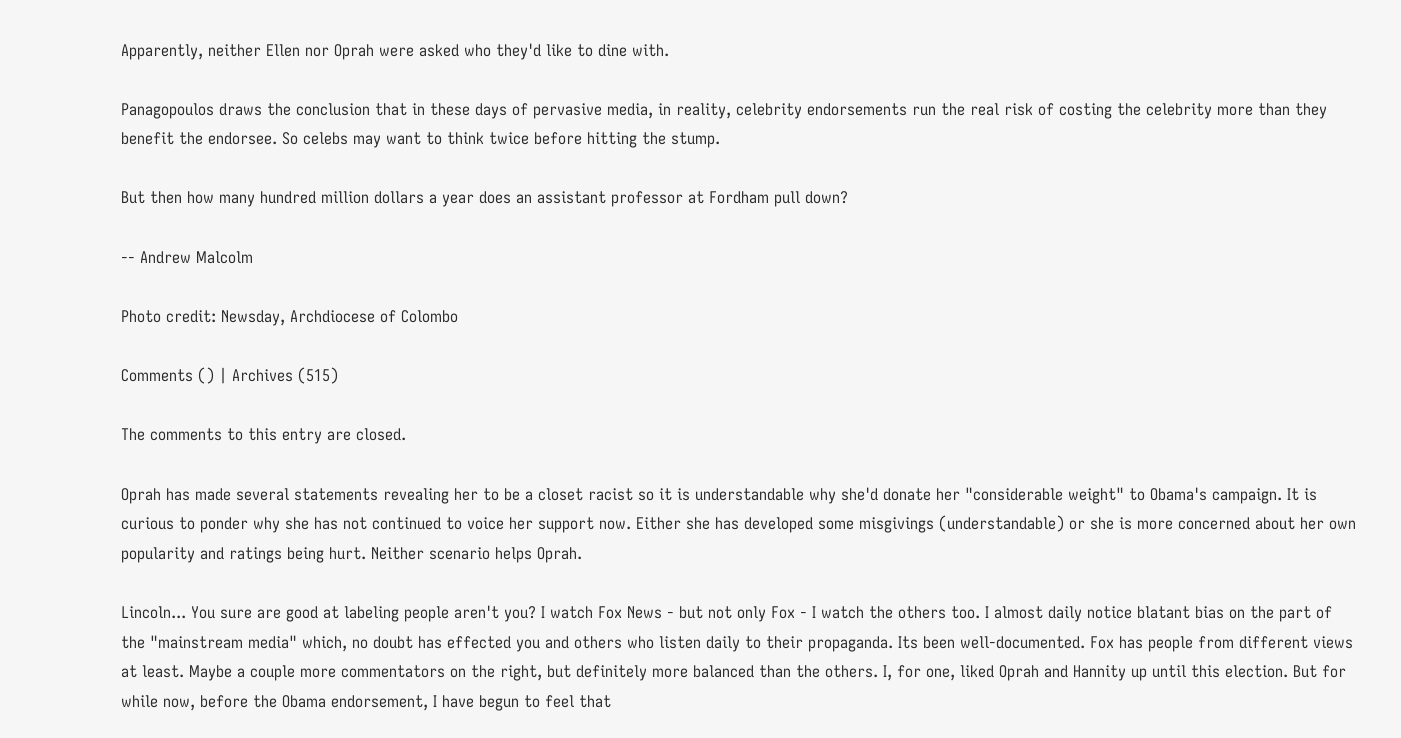Apparently, neither Ellen nor Oprah were asked who they'd like to dine with.

Panagopoulos draws the conclusion that in these days of pervasive media, in reality, celebrity endorsements run the real risk of costing the celebrity more than they benefit the endorsee. So celebs may want to think twice before hitting the stump.

But then how many hundred million dollars a year does an assistant professor at Fordham pull down?

-- Andrew Malcolm

Photo credit: Newsday, Archdiocese of Colombo

Comments () | Archives (515)

The comments to this entry are closed.

Oprah has made several statements revealing her to be a closet racist so it is understandable why she'd donate her "considerable weight" to Obama's campaign. It is curious to ponder why she has not continued to voice her support now. Either she has developed some misgivings (understandable) or she is more concerned about her own popularity and ratings being hurt. Neither scenario helps Oprah.

Lincoln... You sure are good at labeling people aren't you? I watch Fox News - but not only Fox - I watch the others too. I almost daily notice blatant bias on the part of the "mainstream media" which, no doubt has effected you and others who listen daily to their propaganda. Its been well-documented. Fox has people from different views at least. Maybe a couple more commentators on the right, but definitely more balanced than the others. I, for one, liked Oprah and Hannity up until this election. But for while now, before the Obama endorsement, I have begun to feel that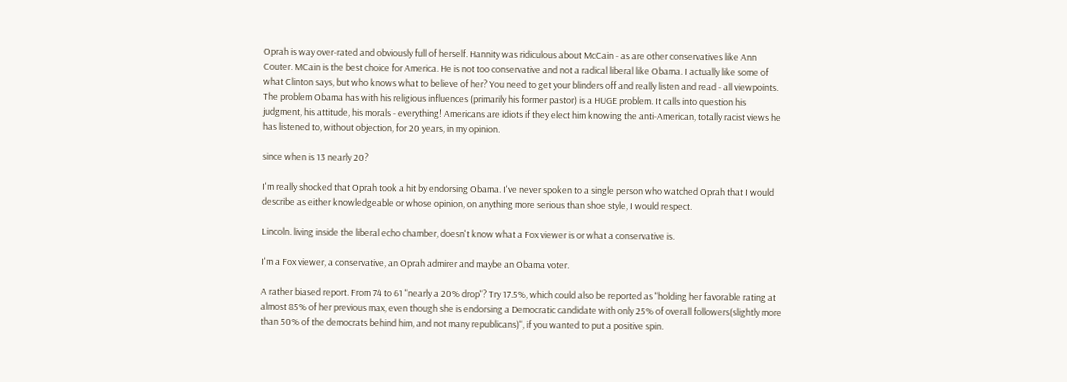Oprah is way over-rated and obviously full of herself. Hannity was ridiculous about McCain - as are other conservatives like Ann Couter. MCain is the best choice for America. He is not too conservative and not a radical liberal like Obama. I actually like some of what Clinton says, but who knows what to believe of her? You need to get your blinders off and really listen and read - all viewpoints. The problem Obama has with his religious influences (primarily his former pastor) is a HUGE problem. It calls into question his judgment, his attitude, his morals - everything! Americans are idiots if they elect him knowing the anti-American, totally racist views he has listened to, without objection, for 20 years, in my opinion.

since when is 13 nearly 20?

I'm really shocked that Oprah took a hit by endorsing Obama. I've never spoken to a single person who watched Oprah that I would describe as either knowledgeable or whose opinion, on anything more serious than shoe style, I would respect.

Lincoln. living inside the liberal echo chamber, doesn't know what a Fox viewer is or what a conservative is.

I'm a Fox viewer, a conservative, an Oprah admirer and maybe an Obama voter.

A rather biased report. From 74 to 61 "nearly a 20% drop"? Try 17.5%, which could also be reported as "holding her favorable rating at almost 85% of her previous max, even though she is endorsing a Democratic candidate with only 25% of overall followers(slightly more than 50% of the democrats behind him, and not many republicans)", if you wanted to put a positive spin.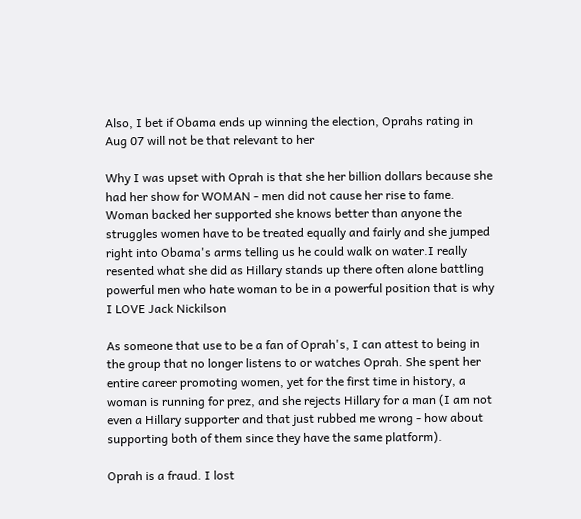Also, I bet if Obama ends up winning the election, Oprahs rating in Aug 07 will not be that relevant to her

Why I was upset with Oprah is that she her billion dollars because she had her show for WOMAN - men did not cause her rise to fame. Woman backed her supported she knows better than anyone the struggles women have to be treated equally and fairly and she jumped right into Obama's arms telling us he could walk on water.I really resented what she did as Hillary stands up there often alone battling powerful men who hate woman to be in a powerful position that is why I LOVE Jack Nickilson

As someone that use to be a fan of Oprah's, I can attest to being in the group that no longer listens to or watches Oprah. She spent her entire career promoting women, yet for the first time in history, a woman is running for prez, and she rejects Hillary for a man (I am not even a Hillary supporter and that just rubbed me wrong - how about supporting both of them since they have the same platform).

Oprah is a fraud. I lost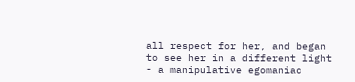all respect for her, and began to see her in a different light - a manipulative egomaniac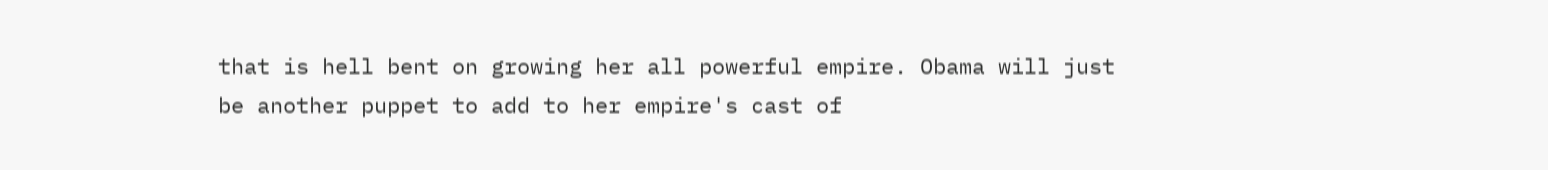that is hell bent on growing her all powerful empire. Obama will just be another puppet to add to her empire's cast of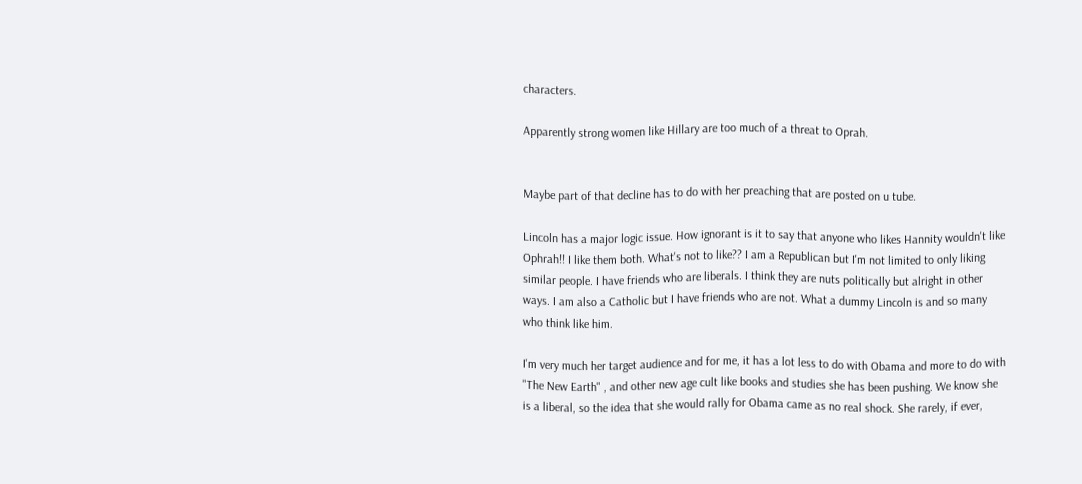characters.

Apparently strong women like Hillary are too much of a threat to Oprah.


Maybe part of that decline has to do with her preaching that are posted on u tube.

Lincoln has a major logic issue. How ignorant is it to say that anyone who likes Hannity wouldn't like Ophrah!! I like them both. What's not to like?? I am a Republican but I'm not limited to only liking similar people. I have friends who are liberals. I think they are nuts politically but alright in other ways. I am also a Catholic but I have friends who are not. What a dummy Lincoln is and so many who think like him.

I'm very much her target audience and for me, it has a lot less to do with Obama and more to do with "The New Earth" , and other new age cult like books and studies she has been pushing. We know she is a liberal, so the idea that she would rally for Obama came as no real shock. She rarely, if ever,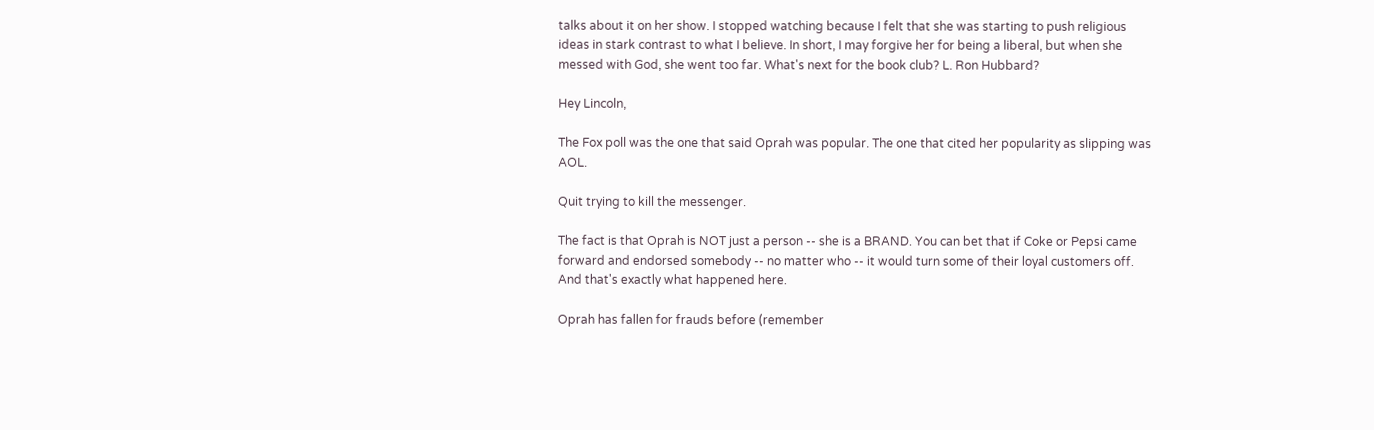talks about it on her show. I stopped watching because I felt that she was starting to push religious ideas in stark contrast to what I believe. In short, I may forgive her for being a liberal, but when she messed with God, she went too far. What's next for the book club? L. Ron Hubbard?

Hey Lincoln,

The Fox poll was the one that said Oprah was popular. The one that cited her popularity as slipping was AOL.

Quit trying to kill the messenger.

The fact is that Oprah is NOT just a person -- she is a BRAND. You can bet that if Coke or Pepsi came forward and endorsed somebody -- no matter who -- it would turn some of their loyal customers off. And that's exactly what happened here.

Oprah has fallen for frauds before (remember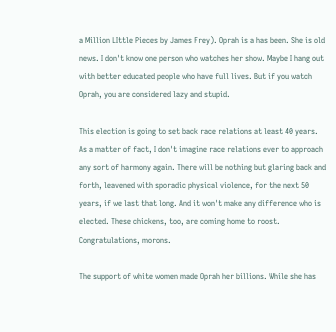a Million LIttle Pieces by James Frey). Oprah is a has been. She is old news. I don't know one person who watches her show. Maybe I hang out with better educated people who have full lives. But if you watch Oprah, you are considered lazy and stupid.

This election is going to set back race relations at least 40 years. As a matter of fact, I don't imagine race relations ever to approach any sort of harmony again. There will be nothing but glaring back and forth, leavened with sporadic physical violence, for the next 50 years, if we last that long. And it won't make any difference who is elected. These chickens, too, are coming home to roost. Congratulations, morons.

The support of white women made Oprah her billions. While she has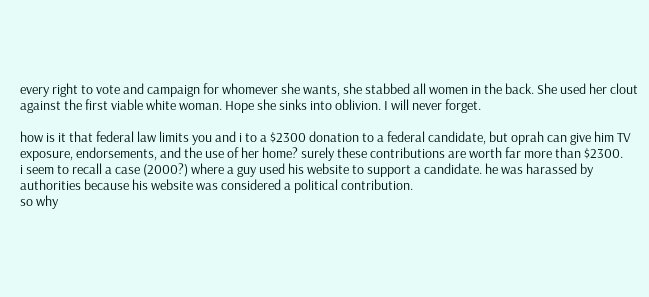every right to vote and campaign for whomever she wants, she stabbed all women in the back. She used her clout against the first viable white woman. Hope she sinks into oblivion. I will never forget.

how is it that federal law limits you and i to a $2300 donation to a federal candidate, but oprah can give him TV exposure, endorsements, and the use of her home? surely these contributions are worth far more than $2300.
i seem to recall a case (2000?) where a guy used his website to support a candidate. he was harassed by authorities because his website was considered a political contribution.
so why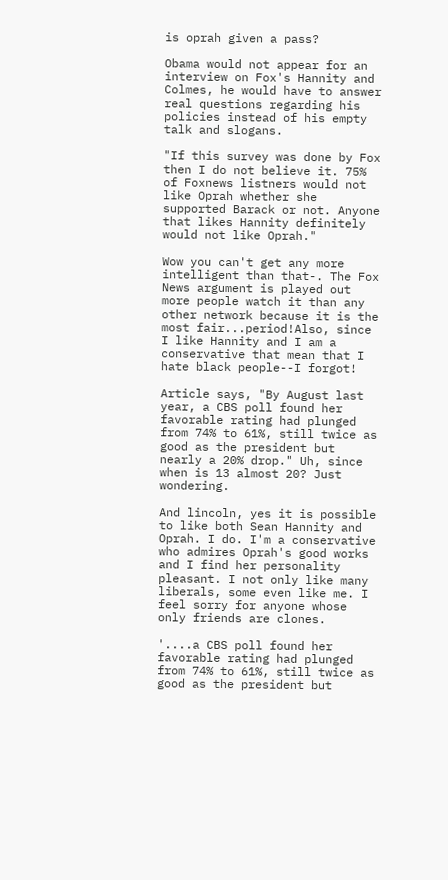is oprah given a pass?

Obama would not appear for an interview on Fox's Hannity and Colmes, he would have to answer real questions regarding his policies instead of his empty talk and slogans.

"If this survey was done by Fox then I do not believe it. 75% of Foxnews listners would not like Oprah whether she supported Barack or not. Anyone that likes Hannity definitely would not like Oprah."

Wow you can't get any more intelligent than that-. The Fox News argument is played out more people watch it than any other network because it is the most fair...period!Also, since I like Hannity and I am a conservative that mean that I hate black people--I forgot!

Article says, "By August last year, a CBS poll found her favorable rating had plunged from 74% to 61%, still twice as good as the president but nearly a 20% drop." Uh, since when is 13 almost 20? Just wondering.

And lincoln, yes it is possible to like both Sean Hannity and Oprah. I do. I'm a conservative who admires Oprah's good works and I find her personality pleasant. I not only like many liberals, some even like me. I feel sorry for anyone whose only friends are clones.

'....a CBS poll found her favorable rating had plunged from 74% to 61%, still twice as good as the president but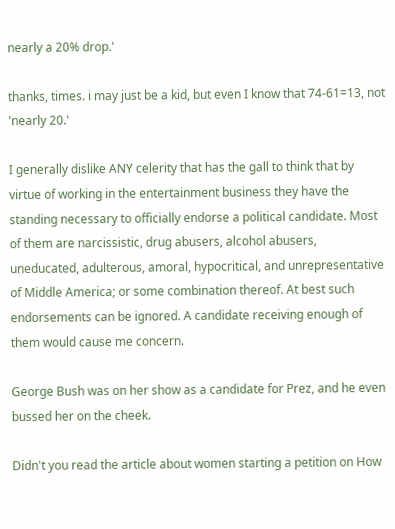nearly a 20% drop.'

thanks, times. i may just be a kid, but even I know that 74-61=13, not 'nearly 20.'

I generally dislike ANY celerity that has the gall to think that by virtue of working in the entertainment business they have the standing necessary to officially endorse a political candidate. Most of them are narcissistic, drug abusers, alcohol abusers, uneducated, adulterous, amoral, hypocritical, and unrepresentative of Middle America; or some combination thereof. At best such endorsements can be ignored. A candidate receiving enough of them would cause me concern.

George Bush was on her show as a candidate for Prez, and he even bussed her on the cheek.

Didn't you read the article about women starting a petition on How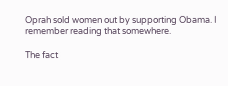Oprah sold women out by supporting Obama. I remember reading that somewhere.

The fact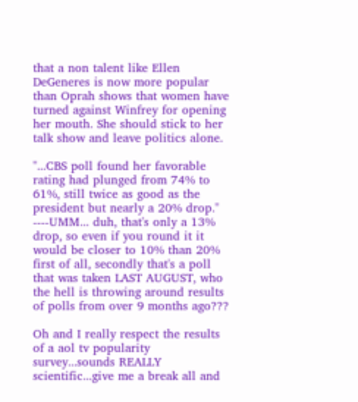that a non talent like Ellen DeGeneres is now more popular than Oprah shows that women have turned against Winfrey for opening her mouth. She should stick to her talk show and leave politics alone.

"...CBS poll found her favorable rating had plunged from 74% to 61%, still twice as good as the president but nearly a 20% drop."
----UMM... duh, that's only a 13% drop, so even if you round it it would be closer to 10% than 20% first of all, secondly that's a poll that was taken LAST AUGUST, who the hell is throwing around results of polls from over 9 months ago???

Oh and I really respect the results of a aol tv popularity survey...sounds REALLY scientific...give me a break all and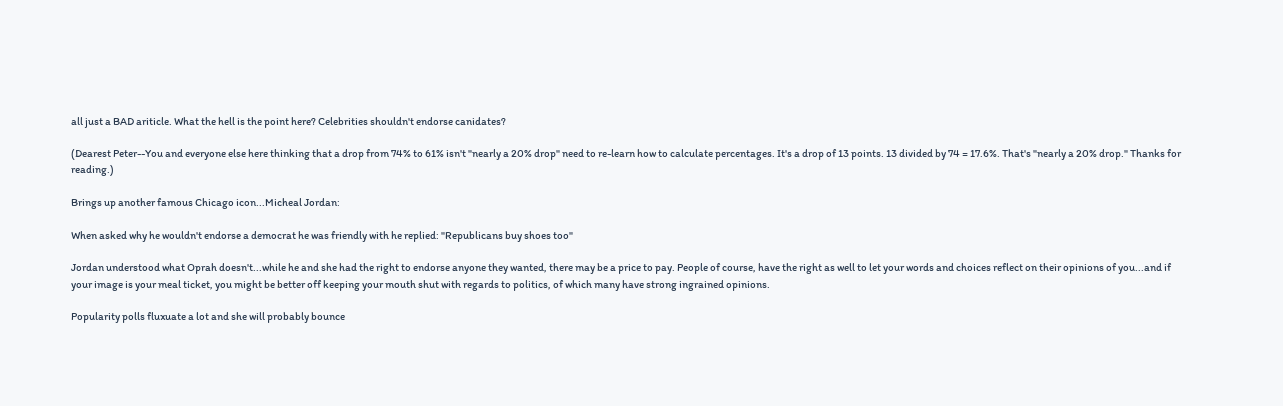all just a BAD ariticle. What the hell is the point here? Celebrities shouldn't endorse canidates?

(Dearest Peter--You and everyone else here thinking that a drop from 74% to 61% isn't "nearly a 20% drop" need to re-learn how to calculate percentages. It's a drop of 13 points. 13 divided by 74 = 17.6%. That's "nearly a 20% drop." Thanks for reading.)

Brings up another famous Chicago icon...Micheal Jordan:

When asked why he wouldn't endorse a democrat he was friendly with he replied: "Republicans buy shoes too"

Jordan understood what Oprah doesn't...while he and she had the right to endorse anyone they wanted, there may be a price to pay. People of course, have the right as well to let your words and choices reflect on their opinions of you...and if your image is your meal ticket, you might be better off keeping your mouth shut with regards to politics, of which many have strong ingrained opinions.

Popularity polls fluxuate a lot and she will probably bounce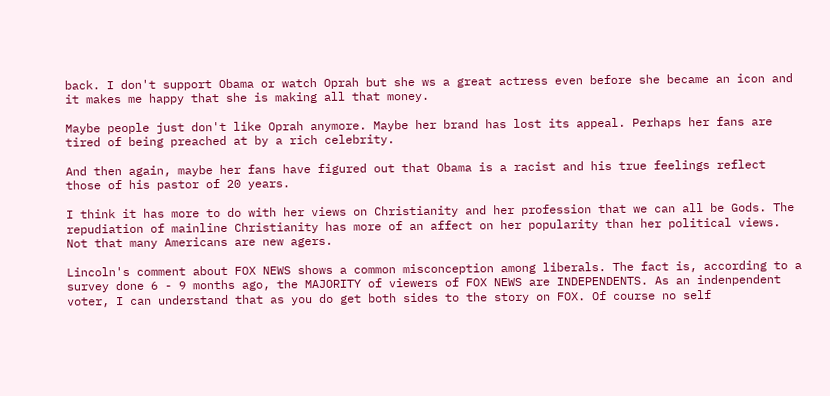back. I don't support Obama or watch Oprah but she ws a great actress even before she became an icon and it makes me happy that she is making all that money.

Maybe people just don't like Oprah anymore. Maybe her brand has lost its appeal. Perhaps her fans are tired of being preached at by a rich celebrity.

And then again, maybe her fans have figured out that Obama is a racist and his true feelings reflect those of his pastor of 20 years.

I think it has more to do with her views on Christianity and her profession that we can all be Gods. The repudiation of mainline Christianity has more of an affect on her popularity than her political views. Not that many Americans are new agers.

Lincoln's comment about FOX NEWS shows a common misconception among liberals. The fact is, according to a survey done 6 - 9 months ago, the MAJORITY of viewers of FOX NEWS are INDEPENDENTS. As an indenpendent voter, I can understand that as you do get both sides to the story on FOX. Of course no self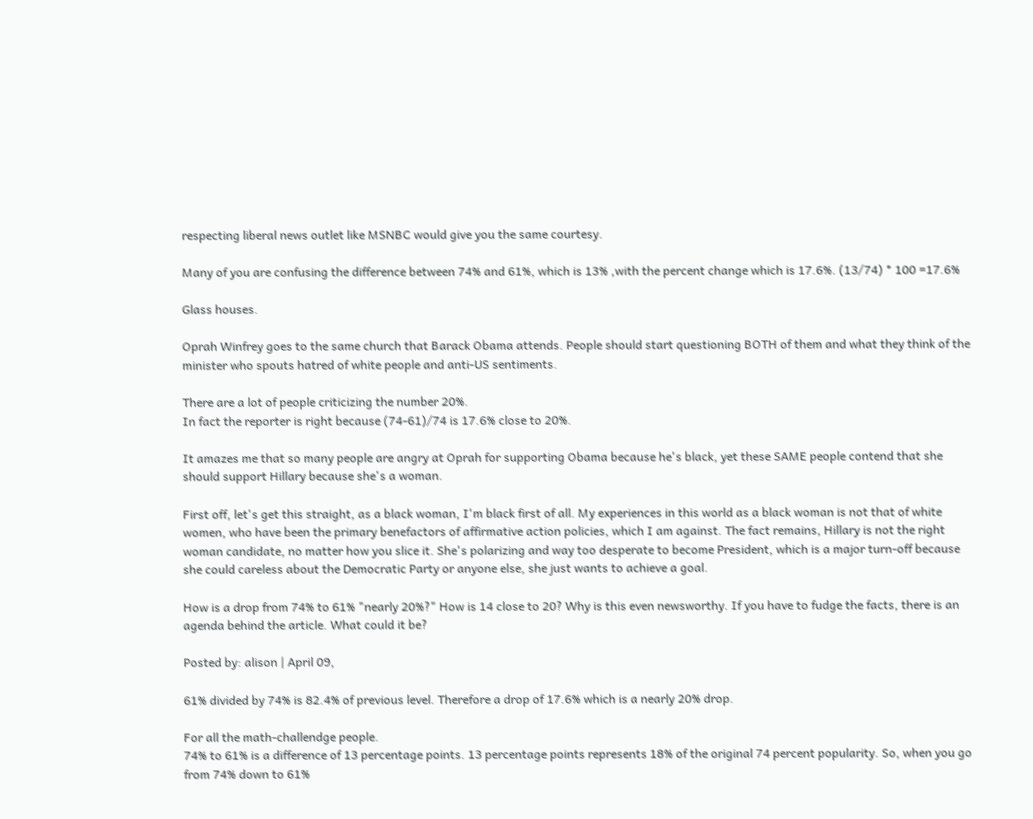respecting liberal news outlet like MSNBC would give you the same courtesy.

Many of you are confusing the difference between 74% and 61%, which is 13% ,with the percent change which is 17.6%. (13/74) * 100 =17.6%

Glass houses.

Oprah Winfrey goes to the same church that Barack Obama attends. People should start questioning BOTH of them and what they think of the minister who spouts hatred of white people and anti-US sentiments.

There are a lot of people criticizing the number 20%.
In fact the reporter is right because (74-61)/74 is 17.6% close to 20%.

It amazes me that so many people are angry at Oprah for supporting Obama because he's black, yet these SAME people contend that she should support Hillary because she's a woman.

First off, let's get this straight, as a black woman, I'm black first of all. My experiences in this world as a black woman is not that of white women, who have been the primary benefactors of affirmative action policies, which I am against. The fact remains, Hillary is not the right woman candidate, no matter how you slice it. She's polarizing and way too desperate to become President, which is a major turn-off because she could careless about the Democratic Party or anyone else, she just wants to achieve a goal.

How is a drop from 74% to 61% "nearly 20%?" How is 14 close to 20? Why is this even newsworthy. If you have to fudge the facts, there is an agenda behind the article. What could it be?

Posted by: alison | April 09,

61% divided by 74% is 82.4% of previous level. Therefore a drop of 17.6% which is a nearly 20% drop.

For all the math-challendge people.
74% to 61% is a difference of 13 percentage points. 13 percentage points represents 18% of the original 74 percent popularity. So, when you go from 74% down to 61%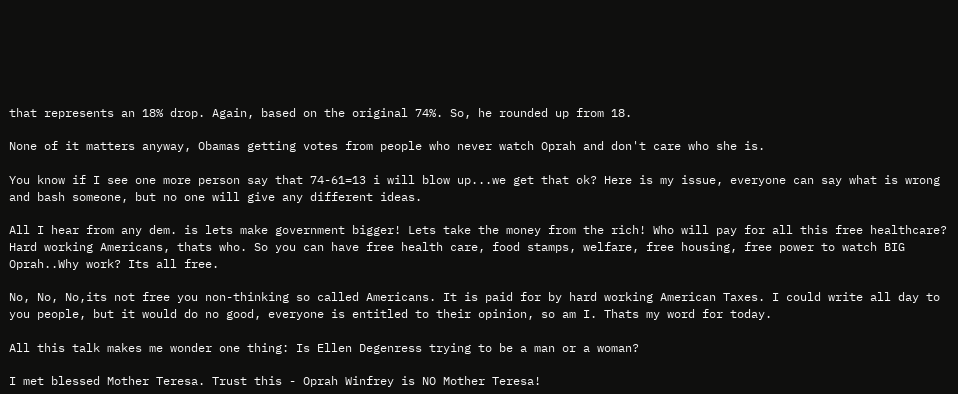that represents an 18% drop. Again, based on the original 74%. So, he rounded up from 18.

None of it matters anyway, Obamas getting votes from people who never watch Oprah and don't care who she is.

You know if I see one more person say that 74-61=13 i will blow up...we get that ok? Here is my issue, everyone can say what is wrong and bash someone, but no one will give any different ideas.

All I hear from any dem. is lets make government bigger! Lets take the money from the rich! Who will pay for all this free healthcare? Hard working Americans, thats who. So you can have free health care, food stamps, welfare, free housing, free power to watch BIG Oprah..Why work? Its all free.

No, No, No,its not free you non-thinking so called Americans. It is paid for by hard working American Taxes. I could write all day to you people, but it would do no good, everyone is entitled to their opinion, so am I. Thats my word for today.

All this talk makes me wonder one thing: Is Ellen Degenress trying to be a man or a woman?

I met blessed Mother Teresa. Trust this - Oprah Winfrey is NO Mother Teresa!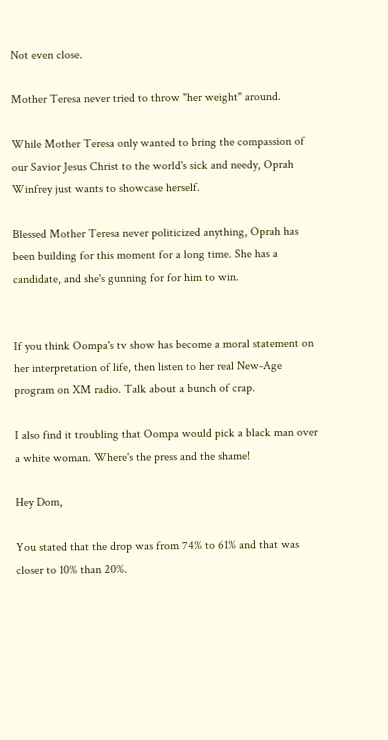Not even close.

Mother Teresa never tried to throw "her weight" around.

While Mother Teresa only wanted to bring the compassion of our Savior Jesus Christ to the world's sick and needy, Oprah Winfrey just wants to showcase herself.

Blessed Mother Teresa never politicized anything, Oprah has been building for this moment for a long time. She has a candidate, and she's gunning for for him to win.


If you think Oompa's tv show has become a moral statement on her interpretation of life, then listen to her real New-Age program on XM radio. Talk about a bunch of crap.

I also find it troubling that Oompa would pick a black man over a white woman. Where's the press and the shame!

Hey Dom,

You stated that the drop was from 74% to 61% and that was closer to 10% than 20%.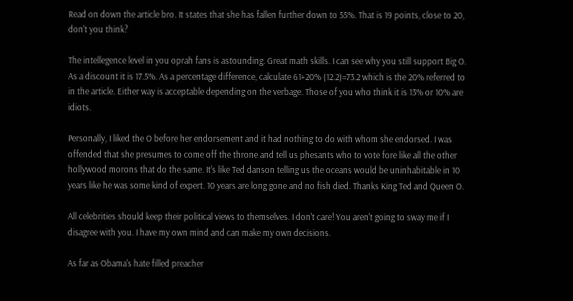Read on down the article bro. It states that she has fallen further down to 55%. That is 19 points, close to 20, don't you think?

The intellegence level in you oprah fans is astounding. Great math skills. I can see why you still support Big O. As a discount it is 17.5%. As a percentage difference, calculate 61+20% (12.2)=73.2 which is the 20% referred to in the article. Either way is acceptable depending on the verbage. Those of you who think it is 13% or 10% are idiots.

Personally, I liked the O before her endorsement and it had nothing to do with whom she endorsed. I was offended that she presumes to come off the throne and tell us phesants who to vote fore like all the other hollywood morons that do the same. It's like Ted danson telling us the oceans would be uninhabitable in 10 years like he was some kind of expert. 10 years are long gone and no fish died. Thanks King Ted and Queen O.

All celebrities should keep their political views to themselves. I don't care! You aren't going to sway me if I disagree with you. I have my own mind and can make my own decisions.

As far as Obama's hate filled preacher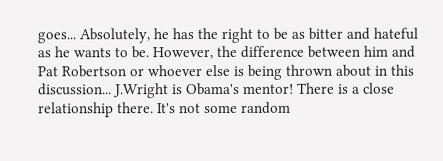goes... Absolutely, he has the right to be as bitter and hateful as he wants to be. However, the difference between him and Pat Robertson or whoever else is being thrown about in this discussion... J.Wright is Obama's mentor! There is a close relationship there. It's not some random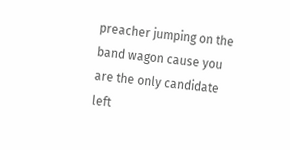preacher jumping on the band wagon cause you are the only candidate left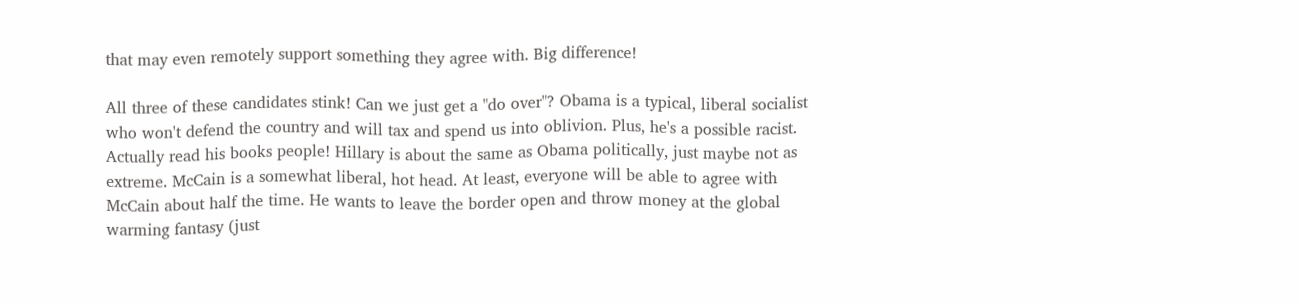that may even remotely support something they agree with. Big difference!

All three of these candidates stink! Can we just get a "do over"? Obama is a typical, liberal socialist who won't defend the country and will tax and spend us into oblivion. Plus, he's a possible racist. Actually read his books people! Hillary is about the same as Obama politically, just maybe not as extreme. McCain is a somewhat liberal, hot head. At least, everyone will be able to agree with McCain about half the time. He wants to leave the border open and throw money at the global warming fantasy (just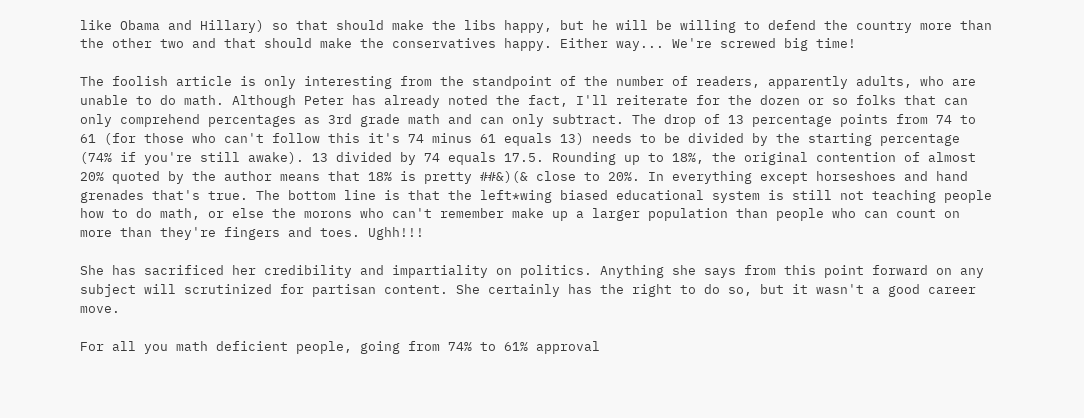like Obama and Hillary) so that should make the libs happy, but he will be willing to defend the country more than the other two and that should make the conservatives happy. Either way... We're screwed big time!

The foolish article is only interesting from the standpoint of the number of readers, apparently adults, who are unable to do math. Although Peter has already noted the fact, I'll reiterate for the dozen or so folks that can only comprehend percentages as 3rd grade math and can only subtract. The drop of 13 percentage points from 74 to 61 (for those who can't follow this it's 74 minus 61 equals 13) needs to be divided by the starting percentage (74% if you're still awake). 13 divided by 74 equals 17.5. Rounding up to 18%, the original contention of almost 20% quoted by the author means that 18% is pretty ##&)(& close to 20%. In everything except horseshoes and hand grenades that's true. The bottom line is that the left*wing biased educational system is still not teaching people how to do math, or else the morons who can't remember make up a larger population than people who can count on more than they're fingers and toes. Ughh!!!

She has sacrificed her credibility and impartiality on politics. Anything she says from this point forward on any subject will scrutinized for partisan content. She certainly has the right to do so, but it wasn't a good career move.

For all you math deficient people, going from 74% to 61% approval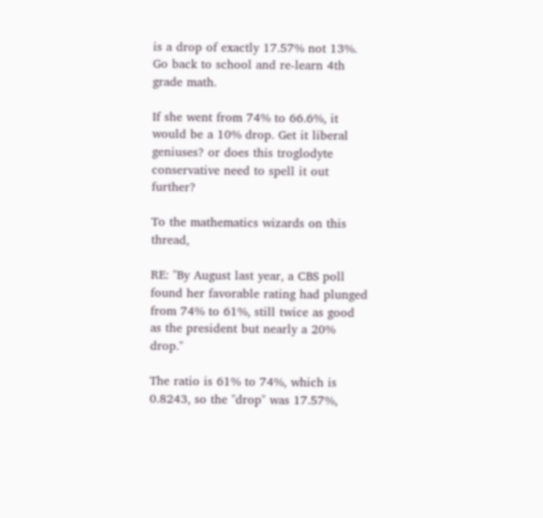is a drop of exactly 17.57% not 13%. Go back to school and re-learn 4th grade math.

If she went from 74% to 66.6%, it would be a 10% drop. Get it liberal geniuses? or does this troglodyte conservative need to spell it out further?

To the mathematics wizards on this thread,

RE: "By August last year, a CBS poll found her favorable rating had plunged from 74% to 61%, still twice as good as the president but nearly a 20% drop."

The ratio is 61% to 74%, which is 0.8243, so the "drop" was 17.57%,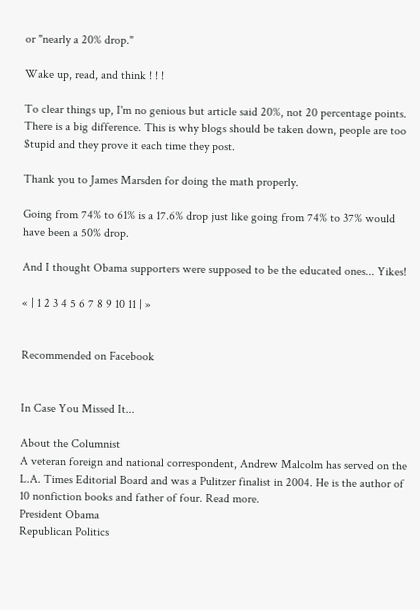or "nearly a 20% drop."

Wake up, read, and think ! ! !

To clear things up, I'm no genious but article said 20%, not 20 percentage points. There is a big difference. This is why blogs should be taken down, people are too $tupid and they prove it each time they post.

Thank you to James Marsden for doing the math properly.

Going from 74% to 61% is a 17.6% drop just like going from 74% to 37% would have been a 50% drop.

And I thought Obama supporters were supposed to be the educated ones... Yikes!

« | 1 2 3 4 5 6 7 8 9 10 11 | »


Recommended on Facebook


In Case You Missed It...

About the Columnist
A veteran foreign and national correspondent, Andrew Malcolm has served on the L.A. Times Editorial Board and was a Pulitzer finalist in 2004. He is the author of 10 nonfiction books and father of four. Read more.
President Obama
Republican Politics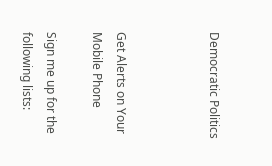Democratic Politics



Get Alerts on Your Mobile Phone

Sign me up for the following lists: